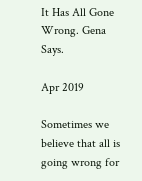It Has All Gone Wrong. Gena Says.

Apr 2019

Sometimes we believe that all is going wrong for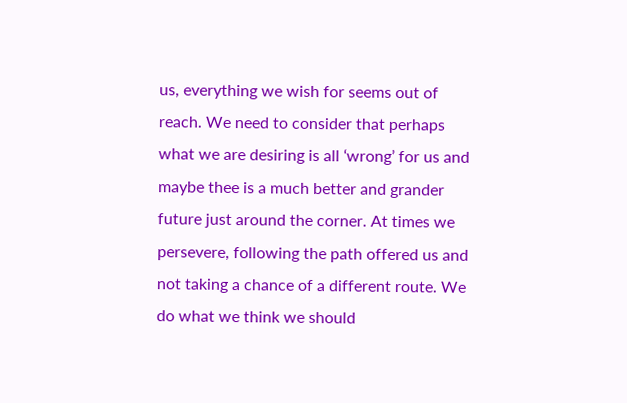us, everything we wish for seems out of reach. We need to consider that perhaps what we are desiring is all ‘wrong’ for us and maybe thee is a much better and grander future just around the corner. At times we persevere, following the path offered us and not taking a chance of a different route. We do what we think we should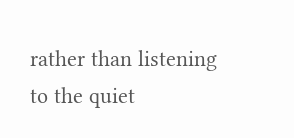rather than listening to the quiet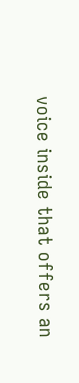voice inside that offers an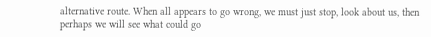alternative route. When all appears to go wrong, we must just stop, look about us, then perhaps we will see what could go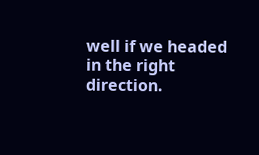well if we headed in the right direction.